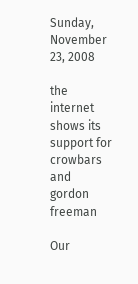Sunday, November 23, 2008

the internet shows its support for crowbars and gordon freeman

Our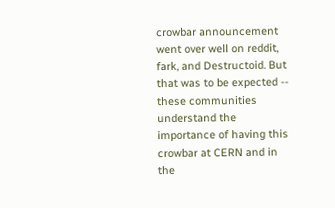crowbar announcement went over well on reddit, fark, and Destructoid. But that was to be expected -- these communities understand the importance of having this crowbar at CERN and in the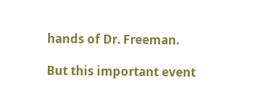hands of Dr. Freeman.

But this important event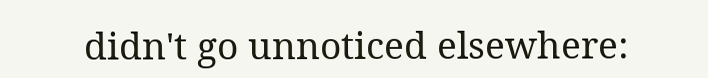didn't go unnoticed elsewhere: